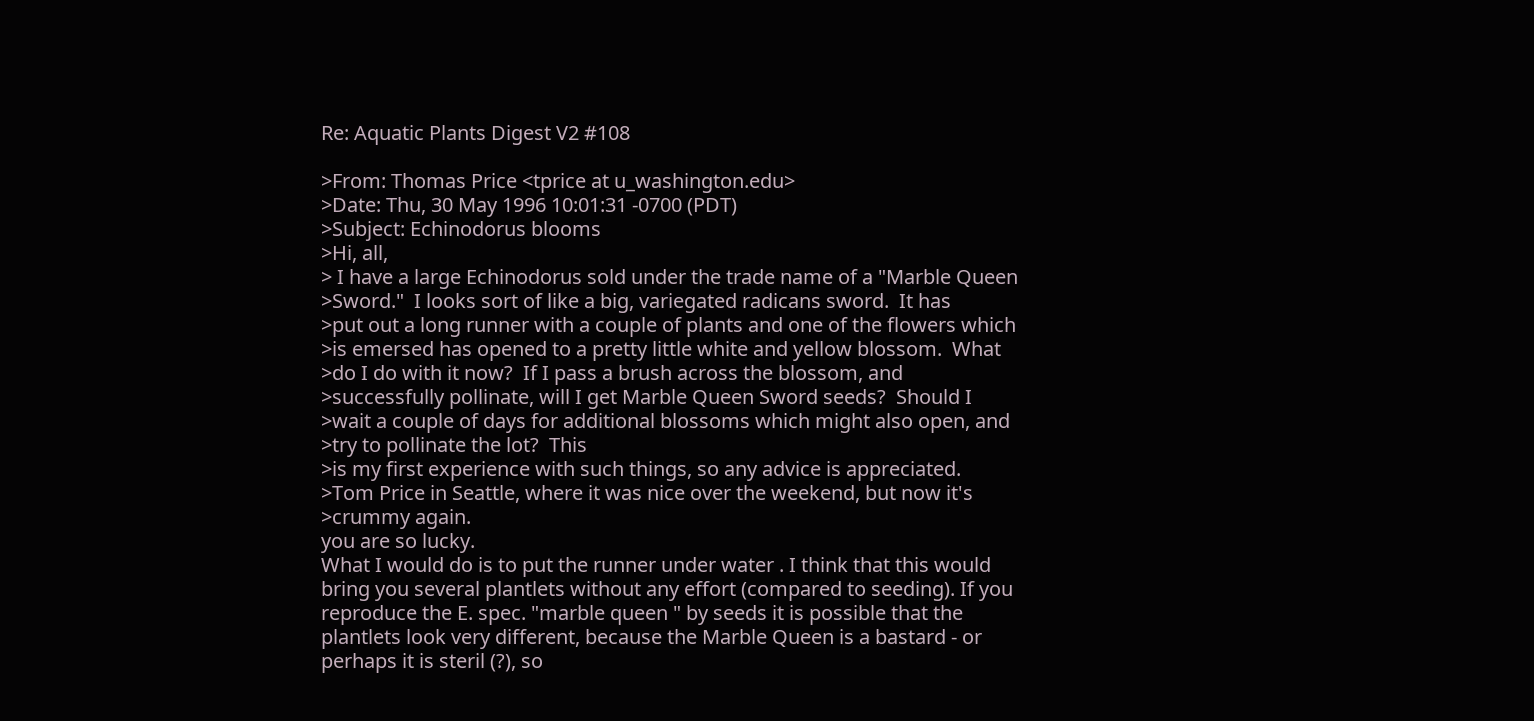Re: Aquatic Plants Digest V2 #108

>From: Thomas Price <tprice at u_washington.edu>
>Date: Thu, 30 May 1996 10:01:31 -0700 (PDT)
>Subject: Echinodorus blooms
>Hi, all,
> I have a large Echinodorus sold under the trade name of a "Marble Queen
>Sword."  I looks sort of like a big, variegated radicans sword.  It has
>put out a long runner with a couple of plants and one of the flowers which
>is emersed has opened to a pretty little white and yellow blossom.  What
>do I do with it now?  If I pass a brush across the blossom, and
>successfully pollinate, will I get Marble Queen Sword seeds?  Should I
>wait a couple of days for additional blossoms which might also open, and
>try to pollinate the lot?  This
>is my first experience with such things, so any advice is appreciated.
>Tom Price in Seattle, where it was nice over the weekend, but now it's
>crummy again.
you are so lucky.
What I would do is to put the runner under water . I think that this would
bring you several plantlets without any effort (compared to seeding). If you
reproduce the E. spec. "marble queen " by seeds it is possible that the
plantlets look very different, because the Marble Queen is a bastard - or
perhaps it is steril (?), so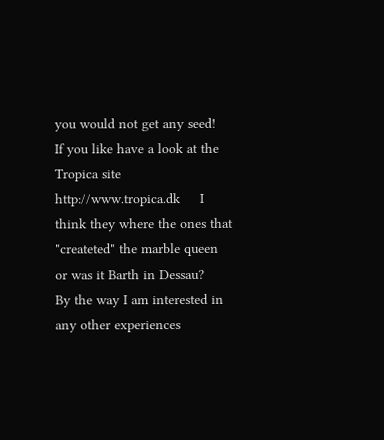you would not get any seed!
If you like have a look at the Tropica site    http://www.tropica.dk     I
think they where the ones that "createted" the marble queen
or was it Barth in Dessau?
By the way I am interested in any other experiences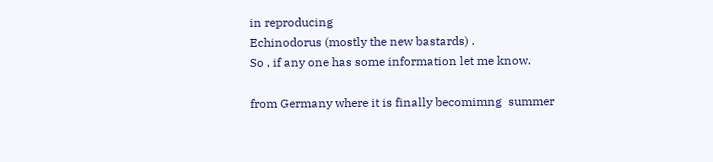in reproducing
Echinodorus (mostly the new bastards) .
So , if any one has some information let me know.

from Germany where it is finally becomimng  summer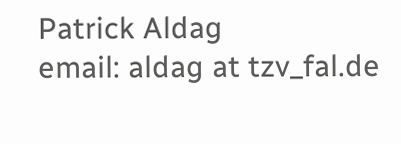Patrick Aldag
email: aldag at tzv_fal.de